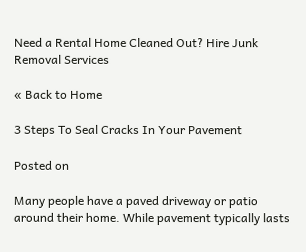Need a Rental Home Cleaned Out? Hire Junk Removal Services

« Back to Home

3 Steps To Seal Cracks In Your Pavement

Posted on

Many people have a paved driveway or patio around their home. While pavement typically lasts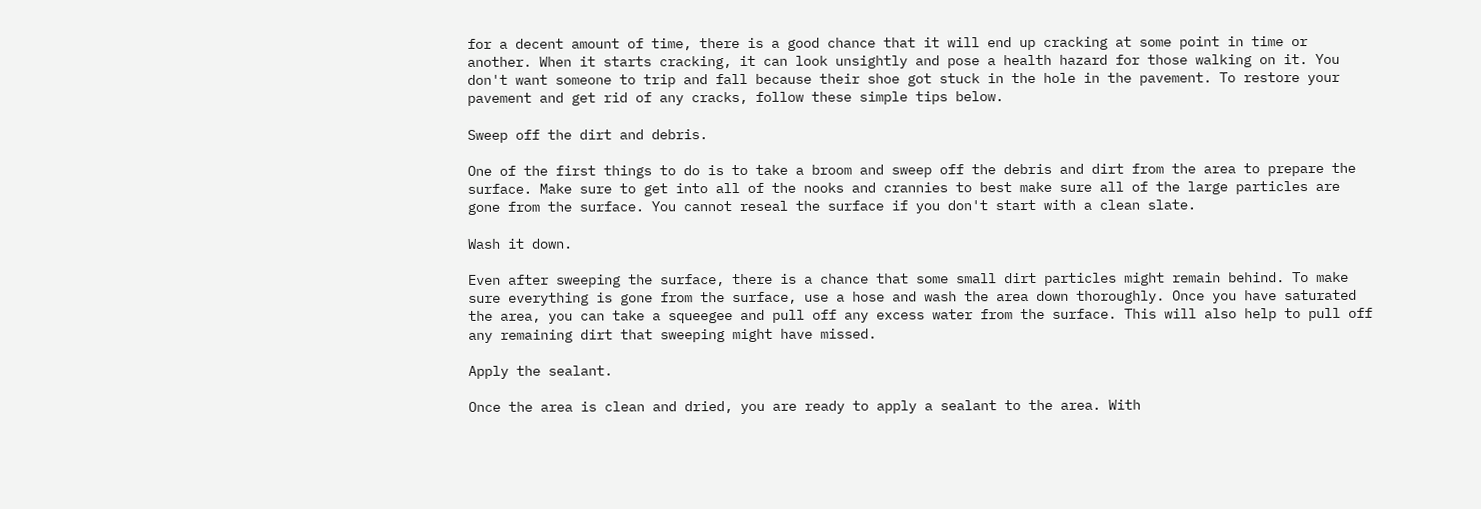for a decent amount of time, there is a good chance that it will end up cracking at some point in time or another. When it starts cracking, it can look unsightly and pose a health hazard for those walking on it. You don't want someone to trip and fall because their shoe got stuck in the hole in the pavement. To restore your pavement and get rid of any cracks, follow these simple tips below.

Sweep off the dirt and debris.

One of the first things to do is to take a broom and sweep off the debris and dirt from the area to prepare the surface. Make sure to get into all of the nooks and crannies to best make sure all of the large particles are gone from the surface. You cannot reseal the surface if you don't start with a clean slate.

Wash it down.

Even after sweeping the surface, there is a chance that some small dirt particles might remain behind. To make sure everything is gone from the surface, use a hose and wash the area down thoroughly. Once you have saturated the area, you can take a squeegee and pull off any excess water from the surface. This will also help to pull off any remaining dirt that sweeping might have missed.

Apply the sealant.

Once the area is clean and dried, you are ready to apply a sealant to the area. With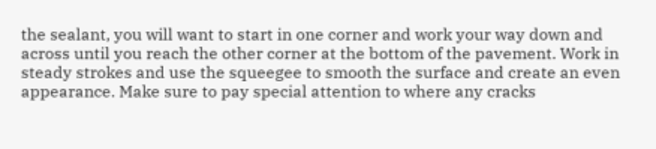the sealant, you will want to start in one corner and work your way down and across until you reach the other corner at the bottom of the pavement. Work in steady strokes and use the squeegee to smooth the surface and create an even appearance. Make sure to pay special attention to where any cracks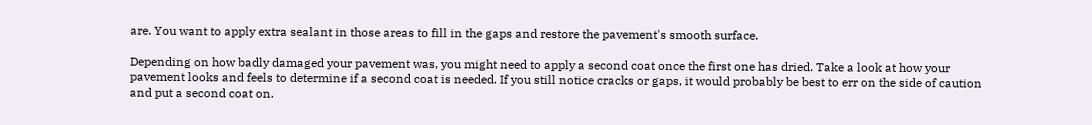are. You want to apply extra sealant in those areas to fill in the gaps and restore the pavement's smooth surface.

Depending on how badly damaged your pavement was, you might need to apply a second coat once the first one has dried. Take a look at how your pavement looks and feels to determine if a second coat is needed. If you still notice cracks or gaps, it would probably be best to err on the side of caution and put a second coat on.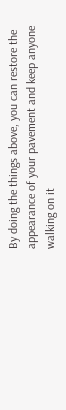By doing the things above, you can restore the appearance of your pavement and keep anyone walking on it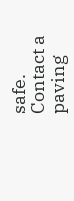safe. Contact a paving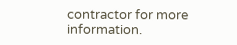contractor for more information.